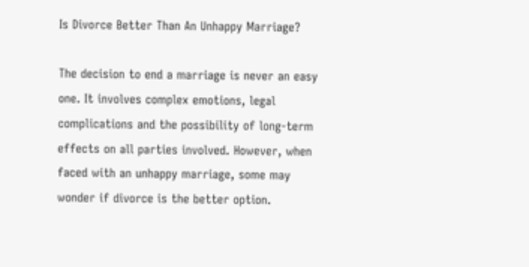Is Divorce Better Than An Unhappy Marriage?

The decision to end a marriage is never an easy one. It involves complex emotions, legal complications and the possibility of long-term effects on all parties involved. However, when faced with an unhappy marriage, some may wonder if divorce is the better option.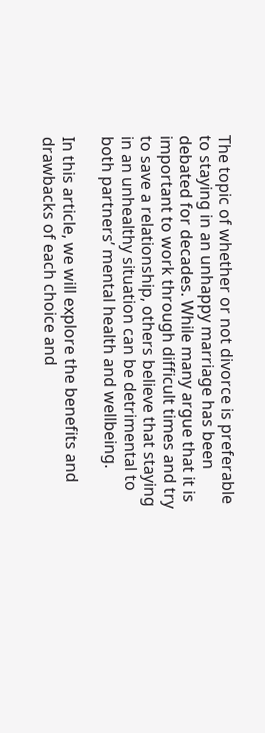The topic of whether or not divorce is preferable to staying in an unhappy marriage has been debated for decades. While many argue that it is important to work through difficult times and try to save a relationship, others believe that staying in an unhealthy situation can be detrimental to both partners’ mental health and wellbeing.

In this article, we will explore the benefits and drawbacks of each choice and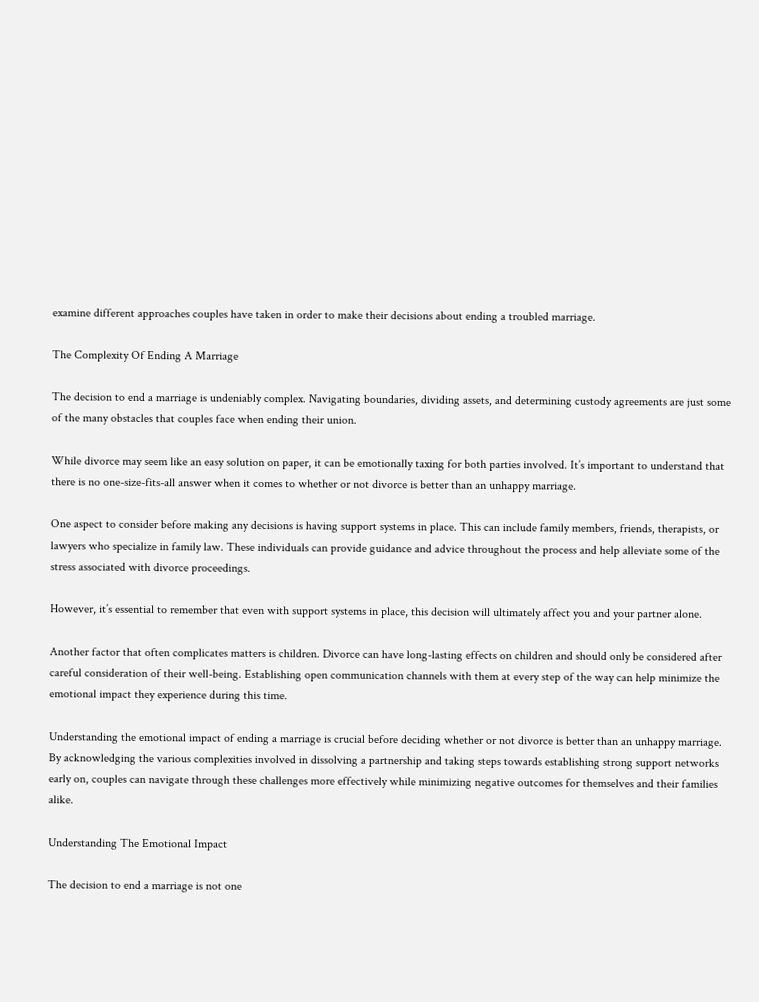examine different approaches couples have taken in order to make their decisions about ending a troubled marriage.

The Complexity Of Ending A Marriage

The decision to end a marriage is undeniably complex. Navigating boundaries, dividing assets, and determining custody agreements are just some of the many obstacles that couples face when ending their union.

While divorce may seem like an easy solution on paper, it can be emotionally taxing for both parties involved. It’s important to understand that there is no one-size-fits-all answer when it comes to whether or not divorce is better than an unhappy marriage.

One aspect to consider before making any decisions is having support systems in place. This can include family members, friends, therapists, or lawyers who specialize in family law. These individuals can provide guidance and advice throughout the process and help alleviate some of the stress associated with divorce proceedings.

However, it’s essential to remember that even with support systems in place, this decision will ultimately affect you and your partner alone.

Another factor that often complicates matters is children. Divorce can have long-lasting effects on children and should only be considered after careful consideration of their well-being. Establishing open communication channels with them at every step of the way can help minimize the emotional impact they experience during this time.

Understanding the emotional impact of ending a marriage is crucial before deciding whether or not divorce is better than an unhappy marriage. By acknowledging the various complexities involved in dissolving a partnership and taking steps towards establishing strong support networks early on, couples can navigate through these challenges more effectively while minimizing negative outcomes for themselves and their families alike.

Understanding The Emotional Impact

The decision to end a marriage is not one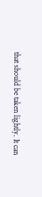that should be taken lightly. It can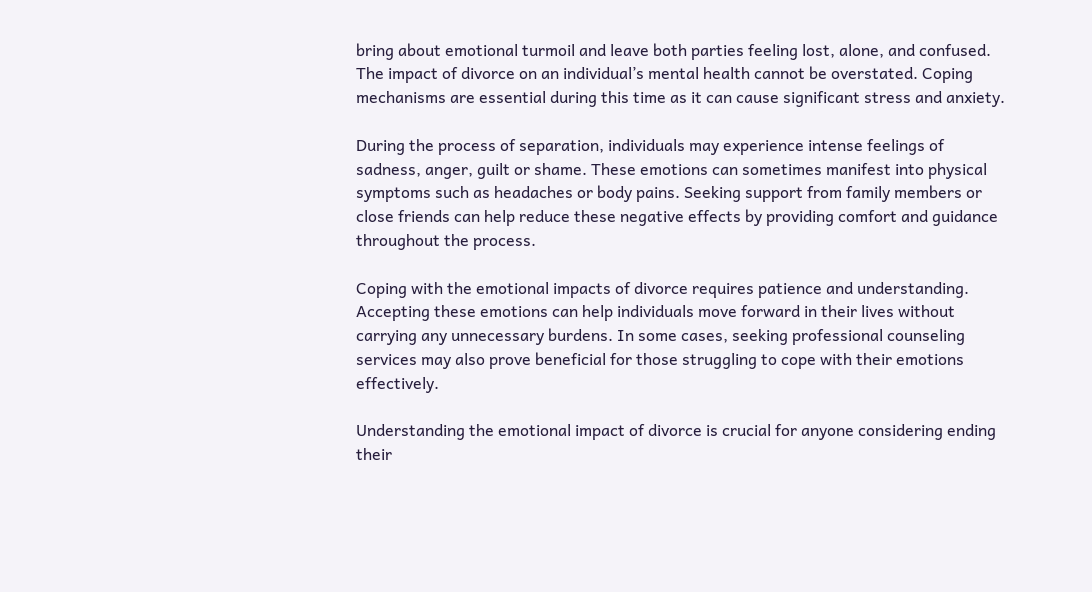bring about emotional turmoil and leave both parties feeling lost, alone, and confused. The impact of divorce on an individual’s mental health cannot be overstated. Coping mechanisms are essential during this time as it can cause significant stress and anxiety.

During the process of separation, individuals may experience intense feelings of sadness, anger, guilt or shame. These emotions can sometimes manifest into physical symptoms such as headaches or body pains. Seeking support from family members or close friends can help reduce these negative effects by providing comfort and guidance throughout the process.

Coping with the emotional impacts of divorce requires patience and understanding. Accepting these emotions can help individuals move forward in their lives without carrying any unnecessary burdens. In some cases, seeking professional counseling services may also prove beneficial for those struggling to cope with their emotions effectively.

Understanding the emotional impact of divorce is crucial for anyone considering ending their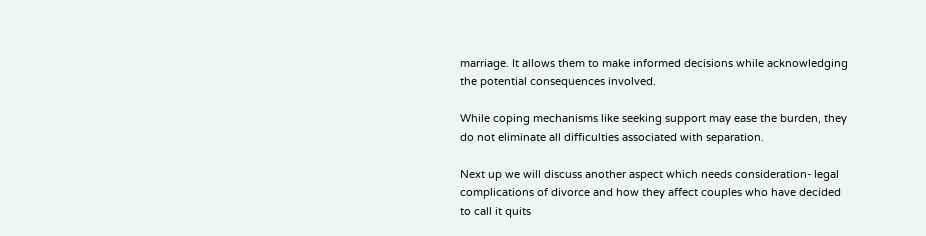marriage. It allows them to make informed decisions while acknowledging the potential consequences involved.

While coping mechanisms like seeking support may ease the burden, they do not eliminate all difficulties associated with separation.

Next up we will discuss another aspect which needs consideration- legal complications of divorce and how they affect couples who have decided to call it quits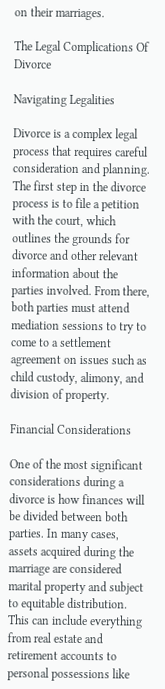on their marriages.

The Legal Complications Of Divorce

Navigating Legalities

Divorce is a complex legal process that requires careful consideration and planning. The first step in the divorce process is to file a petition with the court, which outlines the grounds for divorce and other relevant information about the parties involved. From there, both parties must attend mediation sessions to try to come to a settlement agreement on issues such as child custody, alimony, and division of property.

Financial Considerations

One of the most significant considerations during a divorce is how finances will be divided between both parties. In many cases, assets acquired during the marriage are considered marital property and subject to equitable distribution. This can include everything from real estate and retirement accounts to personal possessions like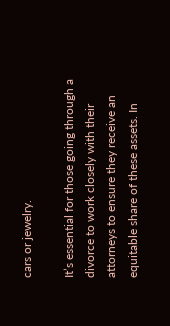cars or jewelry.

It’s essential for those going through a divorce to work closely with their attorneys to ensure they receive an equitable share of these assets. In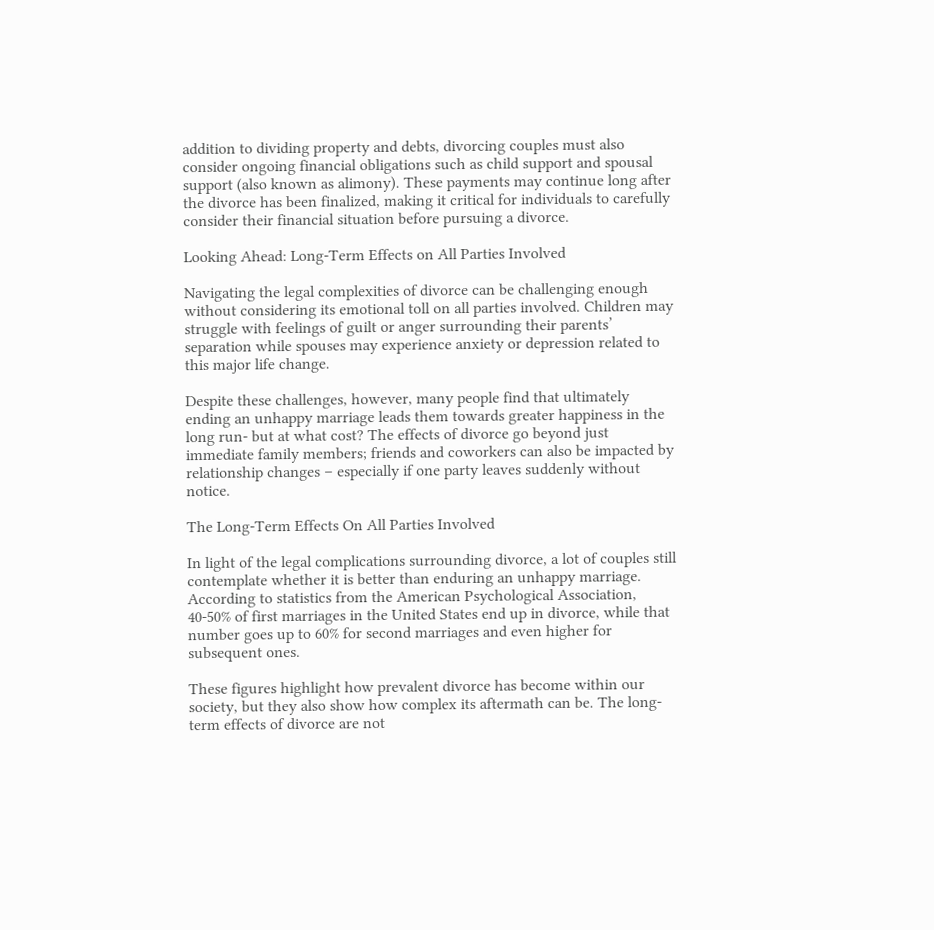addition to dividing property and debts, divorcing couples must also consider ongoing financial obligations such as child support and spousal support (also known as alimony). These payments may continue long after the divorce has been finalized, making it critical for individuals to carefully consider their financial situation before pursuing a divorce.

Looking Ahead: Long-Term Effects on All Parties Involved

Navigating the legal complexities of divorce can be challenging enough without considering its emotional toll on all parties involved. Children may struggle with feelings of guilt or anger surrounding their parents’ separation while spouses may experience anxiety or depression related to this major life change.

Despite these challenges, however, many people find that ultimately ending an unhappy marriage leads them towards greater happiness in the long run- but at what cost? The effects of divorce go beyond just immediate family members; friends and coworkers can also be impacted by relationship changes – especially if one party leaves suddenly without notice.

The Long-Term Effects On All Parties Involved

In light of the legal complications surrounding divorce, a lot of couples still contemplate whether it is better than enduring an unhappy marriage. According to statistics from the American Psychological Association, 40-50% of first marriages in the United States end up in divorce, while that number goes up to 60% for second marriages and even higher for subsequent ones.

These figures highlight how prevalent divorce has become within our society, but they also show how complex its aftermath can be. The long-term effects of divorce are not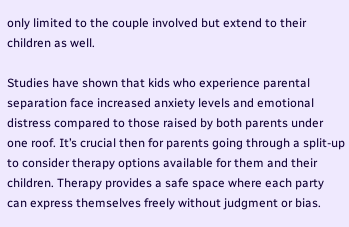only limited to the couple involved but extend to their children as well.

Studies have shown that kids who experience parental separation face increased anxiety levels and emotional distress compared to those raised by both parents under one roof. It’s crucial then for parents going through a split-up to consider therapy options available for them and their children. Therapy provides a safe space where each party can express themselves freely without judgment or bias.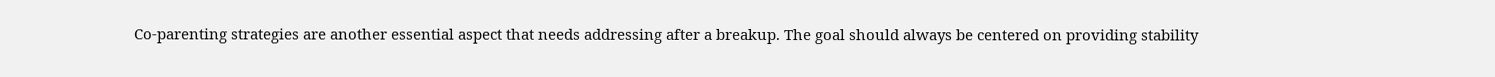Co-parenting strategies are another essential aspect that needs addressing after a breakup. The goal should always be centered on providing stability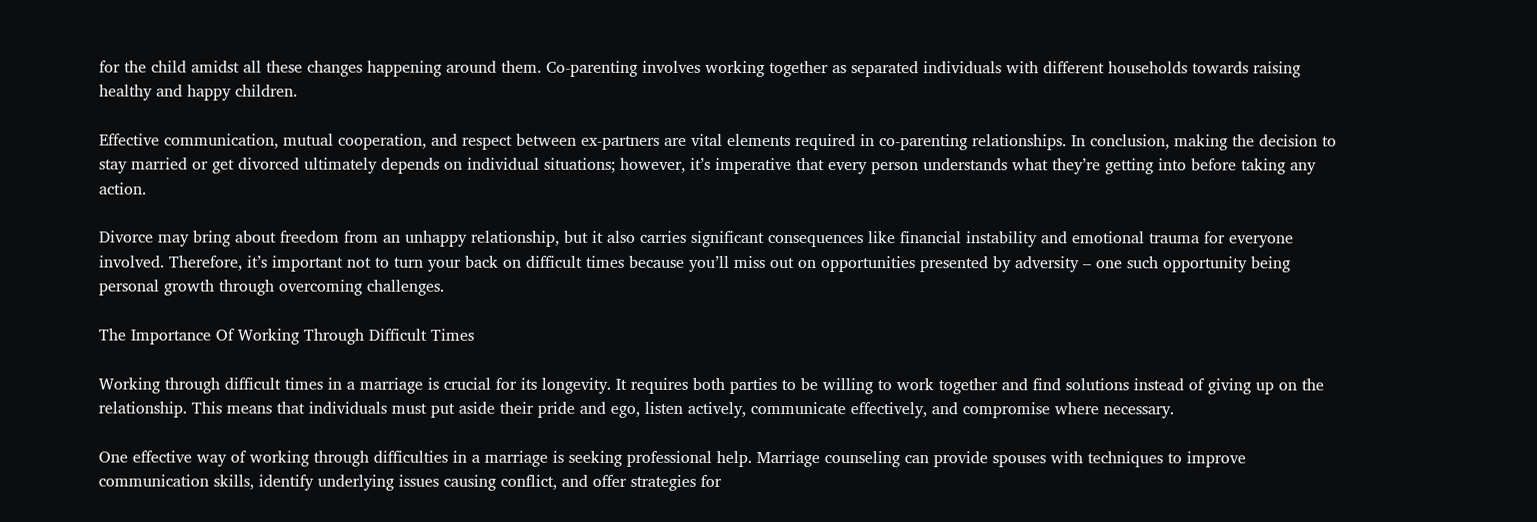for the child amidst all these changes happening around them. Co-parenting involves working together as separated individuals with different households towards raising healthy and happy children.

Effective communication, mutual cooperation, and respect between ex-partners are vital elements required in co-parenting relationships. In conclusion, making the decision to stay married or get divorced ultimately depends on individual situations; however, it’s imperative that every person understands what they’re getting into before taking any action.

Divorce may bring about freedom from an unhappy relationship, but it also carries significant consequences like financial instability and emotional trauma for everyone involved. Therefore, it’s important not to turn your back on difficult times because you’ll miss out on opportunities presented by adversity – one such opportunity being personal growth through overcoming challenges.

The Importance Of Working Through Difficult Times

Working through difficult times in a marriage is crucial for its longevity. It requires both parties to be willing to work together and find solutions instead of giving up on the relationship. This means that individuals must put aside their pride and ego, listen actively, communicate effectively, and compromise where necessary.

One effective way of working through difficulties in a marriage is seeking professional help. Marriage counseling can provide spouses with techniques to improve communication skills, identify underlying issues causing conflict, and offer strategies for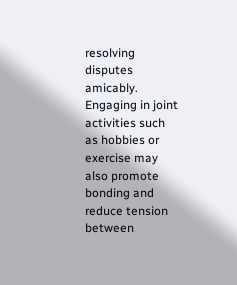resolving disputes amicably. Engaging in joint activities such as hobbies or exercise may also promote bonding and reduce tension between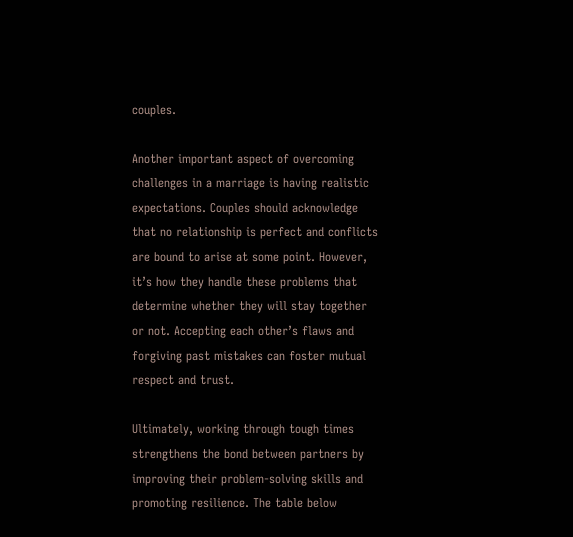couples.

Another important aspect of overcoming challenges in a marriage is having realistic expectations. Couples should acknowledge that no relationship is perfect and conflicts are bound to arise at some point. However, it’s how they handle these problems that determine whether they will stay together or not. Accepting each other’s flaws and forgiving past mistakes can foster mutual respect and trust.

Ultimately, working through tough times strengthens the bond between partners by improving their problem-solving skills and promoting resilience. The table below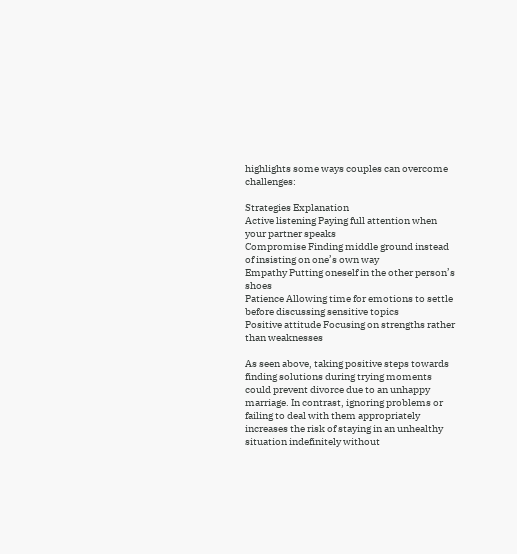highlights some ways couples can overcome challenges:

Strategies Explanation
Active listening Paying full attention when your partner speaks
Compromise Finding middle ground instead of insisting on one’s own way
Empathy Putting oneself in the other person’s shoes
Patience Allowing time for emotions to settle before discussing sensitive topics
Positive attitude Focusing on strengths rather than weaknesses

As seen above, taking positive steps towards finding solutions during trying moments could prevent divorce due to an unhappy marriage. In contrast, ignoring problems or failing to deal with them appropriately increases the risk of staying in an unhealthy situation indefinitely without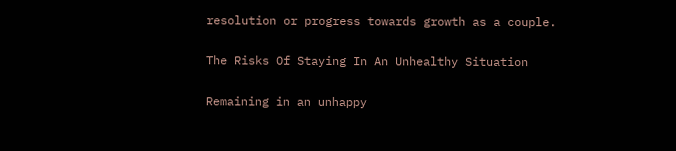resolution or progress towards growth as a couple.

The Risks Of Staying In An Unhealthy Situation

Remaining in an unhappy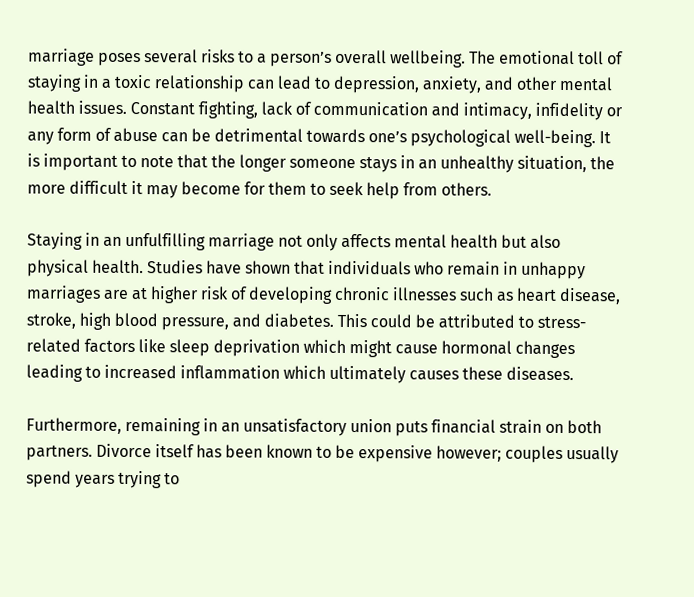marriage poses several risks to a person’s overall wellbeing. The emotional toll of staying in a toxic relationship can lead to depression, anxiety, and other mental health issues. Constant fighting, lack of communication and intimacy, infidelity or any form of abuse can be detrimental towards one’s psychological well-being. It is important to note that the longer someone stays in an unhealthy situation, the more difficult it may become for them to seek help from others.

Staying in an unfulfilling marriage not only affects mental health but also physical health. Studies have shown that individuals who remain in unhappy marriages are at higher risk of developing chronic illnesses such as heart disease, stroke, high blood pressure, and diabetes. This could be attributed to stress-related factors like sleep deprivation which might cause hormonal changes leading to increased inflammation which ultimately causes these diseases.

Furthermore, remaining in an unsatisfactory union puts financial strain on both partners. Divorce itself has been known to be expensive however; couples usually spend years trying to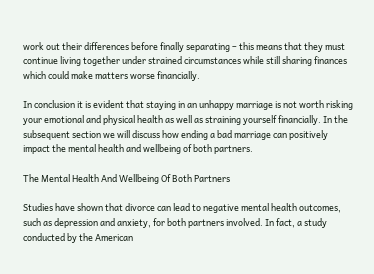work out their differences before finally separating – this means that they must continue living together under strained circumstances while still sharing finances which could make matters worse financially.

In conclusion it is evident that staying in an unhappy marriage is not worth risking your emotional and physical health as well as straining yourself financially. In the subsequent section we will discuss how ending a bad marriage can positively impact the mental health and wellbeing of both partners.

The Mental Health And Wellbeing Of Both Partners

Studies have shown that divorce can lead to negative mental health outcomes, such as depression and anxiety, for both partners involved. In fact, a study conducted by the American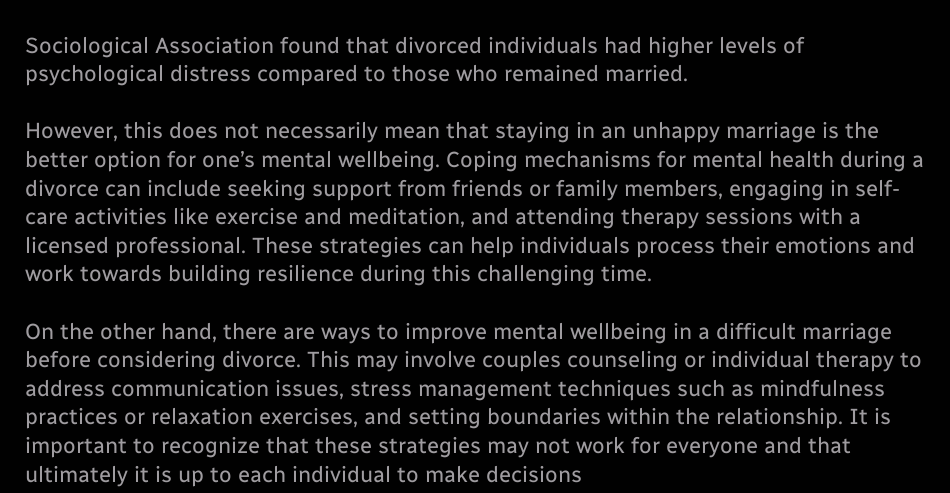Sociological Association found that divorced individuals had higher levels of psychological distress compared to those who remained married.

However, this does not necessarily mean that staying in an unhappy marriage is the better option for one’s mental wellbeing. Coping mechanisms for mental health during a divorce can include seeking support from friends or family members, engaging in self-care activities like exercise and meditation, and attending therapy sessions with a licensed professional. These strategies can help individuals process their emotions and work towards building resilience during this challenging time.

On the other hand, there are ways to improve mental wellbeing in a difficult marriage before considering divorce. This may involve couples counseling or individual therapy to address communication issues, stress management techniques such as mindfulness practices or relaxation exercises, and setting boundaries within the relationship. It is important to recognize that these strategies may not work for everyone and that ultimately it is up to each individual to make decisions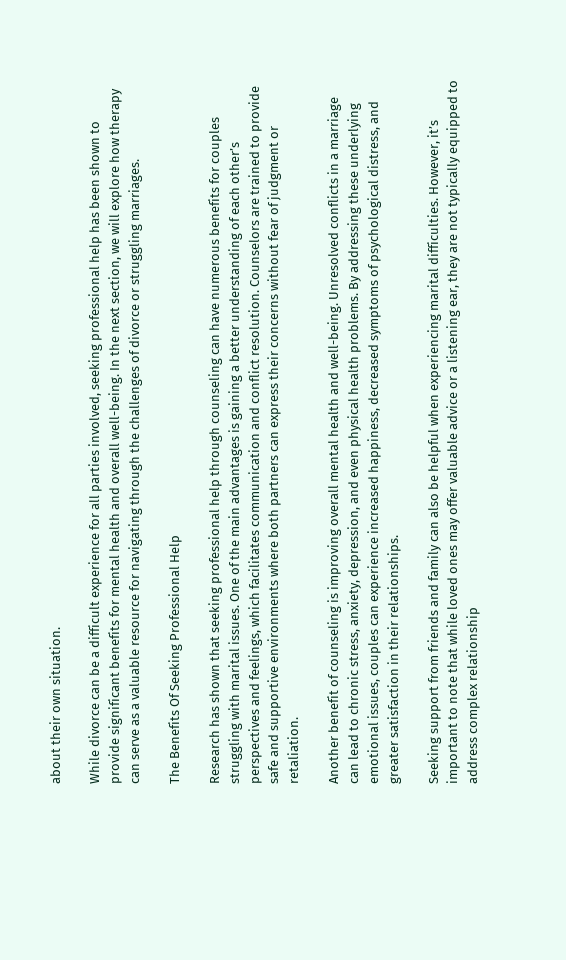about their own situation.

While divorce can be a difficult experience for all parties involved, seeking professional help has been shown to provide significant benefits for mental health and overall well-being. In the next section, we will explore how therapy can serve as a valuable resource for navigating through the challenges of divorce or struggling marriages.

The Benefits Of Seeking Professional Help

Research has shown that seeking professional help through counseling can have numerous benefits for couples struggling with marital issues. One of the main advantages is gaining a better understanding of each other’s perspectives and feelings, which facilitates communication and conflict resolution. Counselors are trained to provide safe and supportive environments where both partners can express their concerns without fear of judgment or retaliation.

Another benefit of counseling is improving overall mental health and well-being. Unresolved conflicts in a marriage can lead to chronic stress, anxiety, depression, and even physical health problems. By addressing these underlying emotional issues, couples can experience increased happiness, decreased symptoms of psychological distress, and greater satisfaction in their relationships.

Seeking support from friends and family can also be helpful when experiencing marital difficulties. However, it’s important to note that while loved ones may offer valuable advice or a listening ear, they are not typically equipped to address complex relationship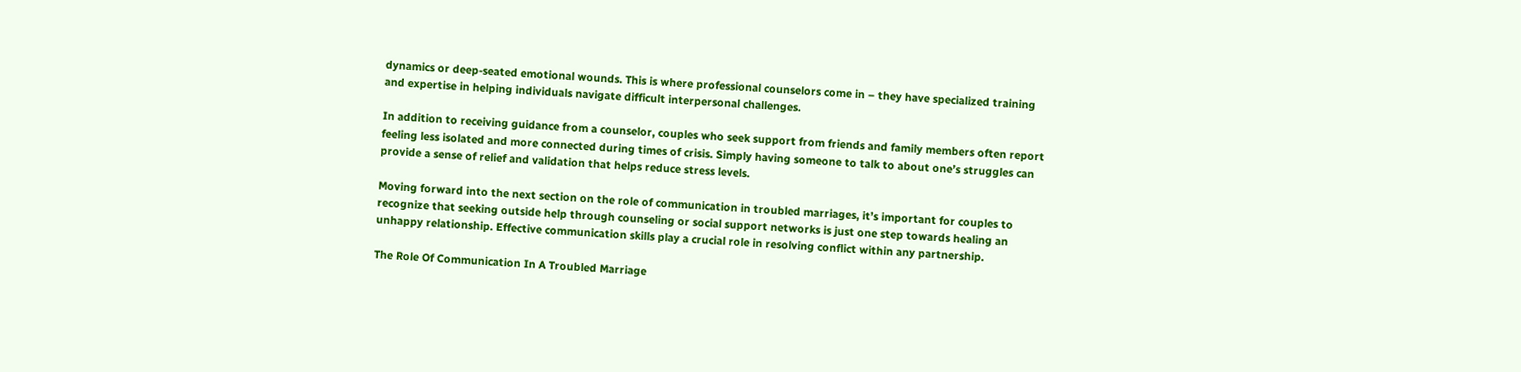dynamics or deep-seated emotional wounds. This is where professional counselors come in – they have specialized training and expertise in helping individuals navigate difficult interpersonal challenges.

In addition to receiving guidance from a counselor, couples who seek support from friends and family members often report feeling less isolated and more connected during times of crisis. Simply having someone to talk to about one’s struggles can provide a sense of relief and validation that helps reduce stress levels.

Moving forward into the next section on the role of communication in troubled marriages, it’s important for couples to recognize that seeking outside help through counseling or social support networks is just one step towards healing an unhappy relationship. Effective communication skills play a crucial role in resolving conflict within any partnership.

The Role Of Communication In A Troubled Marriage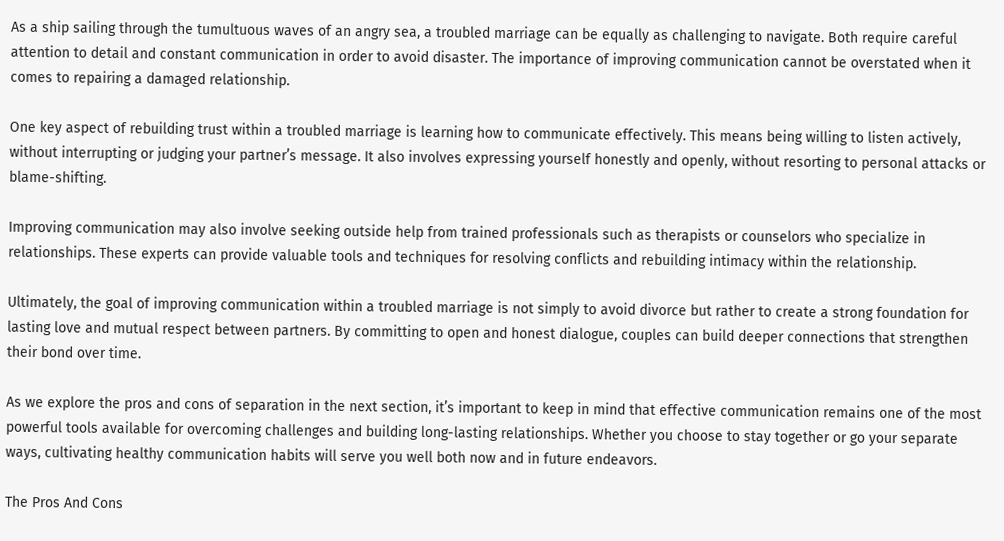As a ship sailing through the tumultuous waves of an angry sea, a troubled marriage can be equally as challenging to navigate. Both require careful attention to detail and constant communication in order to avoid disaster. The importance of improving communication cannot be overstated when it comes to repairing a damaged relationship.

One key aspect of rebuilding trust within a troubled marriage is learning how to communicate effectively. This means being willing to listen actively, without interrupting or judging your partner’s message. It also involves expressing yourself honestly and openly, without resorting to personal attacks or blame-shifting.

Improving communication may also involve seeking outside help from trained professionals such as therapists or counselors who specialize in relationships. These experts can provide valuable tools and techniques for resolving conflicts and rebuilding intimacy within the relationship.

Ultimately, the goal of improving communication within a troubled marriage is not simply to avoid divorce but rather to create a strong foundation for lasting love and mutual respect between partners. By committing to open and honest dialogue, couples can build deeper connections that strengthen their bond over time.

As we explore the pros and cons of separation in the next section, it’s important to keep in mind that effective communication remains one of the most powerful tools available for overcoming challenges and building long-lasting relationships. Whether you choose to stay together or go your separate ways, cultivating healthy communication habits will serve you well both now and in future endeavors.

The Pros And Cons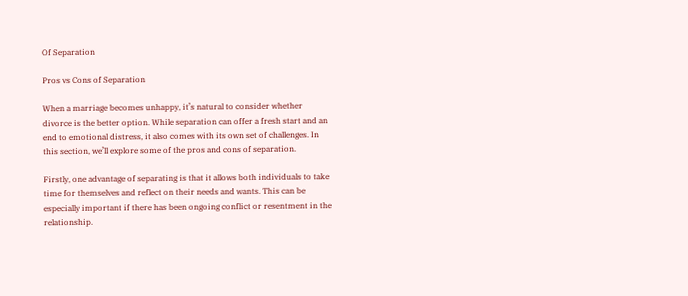Of Separation

Pros vs Cons of Separation

When a marriage becomes unhappy, it’s natural to consider whether divorce is the better option. While separation can offer a fresh start and an end to emotional distress, it also comes with its own set of challenges. In this section, we’ll explore some of the pros and cons of separation.

Firstly, one advantage of separating is that it allows both individuals to take time for themselves and reflect on their needs and wants. This can be especially important if there has been ongoing conflict or resentment in the relationship.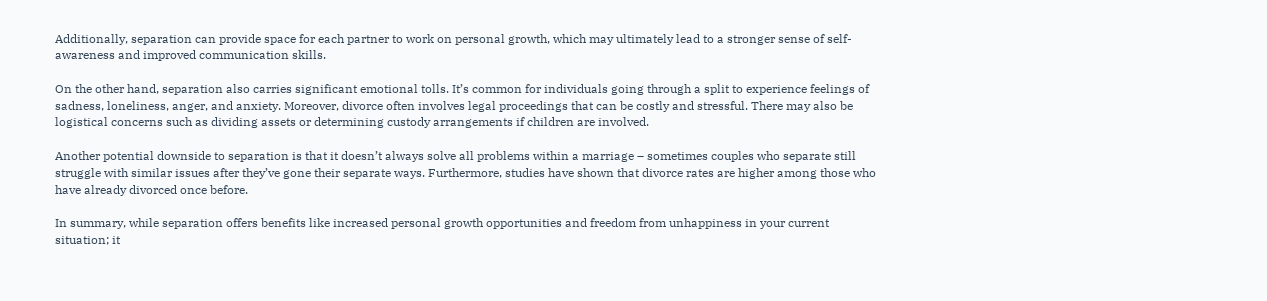Additionally, separation can provide space for each partner to work on personal growth, which may ultimately lead to a stronger sense of self-awareness and improved communication skills.

On the other hand, separation also carries significant emotional tolls. It’s common for individuals going through a split to experience feelings of sadness, loneliness, anger, and anxiety. Moreover, divorce often involves legal proceedings that can be costly and stressful. There may also be logistical concerns such as dividing assets or determining custody arrangements if children are involved.

Another potential downside to separation is that it doesn’t always solve all problems within a marriage – sometimes couples who separate still struggle with similar issues after they’ve gone their separate ways. Furthermore, studies have shown that divorce rates are higher among those who have already divorced once before.

In summary, while separation offers benefits like increased personal growth opportunities and freedom from unhappiness in your current situation; it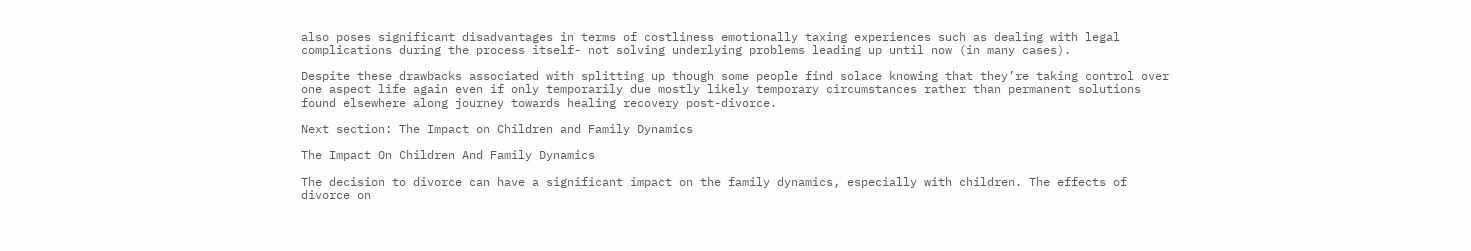also poses significant disadvantages in terms of costliness emotionally taxing experiences such as dealing with legal complications during the process itself- not solving underlying problems leading up until now (in many cases).

Despite these drawbacks associated with splitting up though some people find solace knowing that they’re taking control over one aspect life again even if only temporarily due mostly likely temporary circumstances rather than permanent solutions found elsewhere along journey towards healing recovery post-divorce.

Next section: The Impact on Children and Family Dynamics

The Impact On Children And Family Dynamics

The decision to divorce can have a significant impact on the family dynamics, especially with children. The effects of divorce on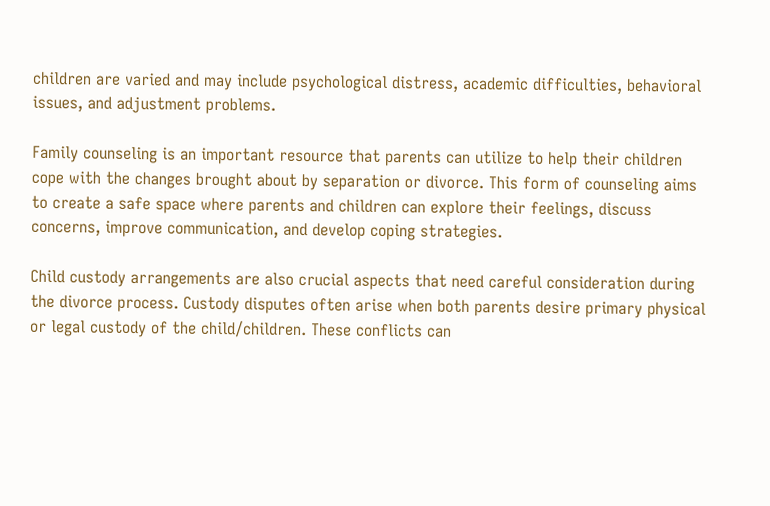children are varied and may include psychological distress, academic difficulties, behavioral issues, and adjustment problems.

Family counseling is an important resource that parents can utilize to help their children cope with the changes brought about by separation or divorce. This form of counseling aims to create a safe space where parents and children can explore their feelings, discuss concerns, improve communication, and develop coping strategies.

Child custody arrangements are also crucial aspects that need careful consideration during the divorce process. Custody disputes often arise when both parents desire primary physical or legal custody of the child/children. These conflicts can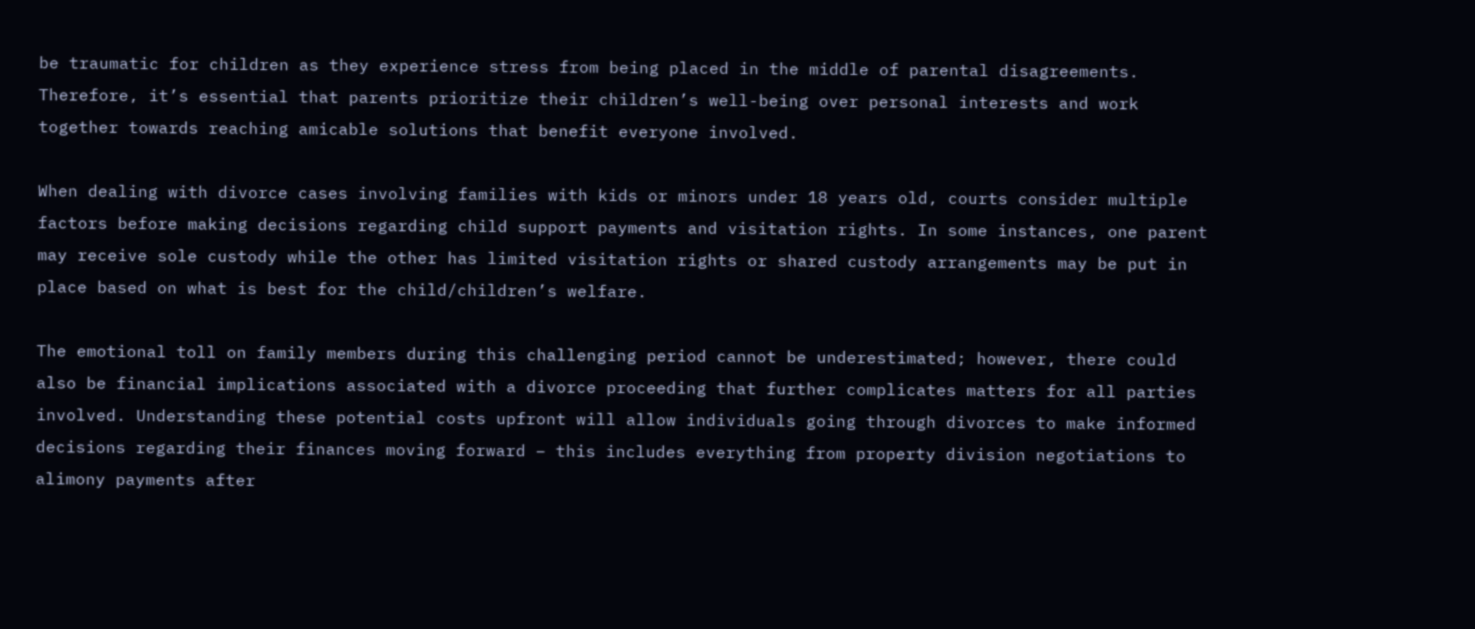be traumatic for children as they experience stress from being placed in the middle of parental disagreements. Therefore, it’s essential that parents prioritize their children’s well-being over personal interests and work together towards reaching amicable solutions that benefit everyone involved.

When dealing with divorce cases involving families with kids or minors under 18 years old, courts consider multiple factors before making decisions regarding child support payments and visitation rights. In some instances, one parent may receive sole custody while the other has limited visitation rights or shared custody arrangements may be put in place based on what is best for the child/children’s welfare.

The emotional toll on family members during this challenging period cannot be underestimated; however, there could also be financial implications associated with a divorce proceeding that further complicates matters for all parties involved. Understanding these potential costs upfront will allow individuals going through divorces to make informed decisions regarding their finances moving forward – this includes everything from property division negotiations to alimony payments after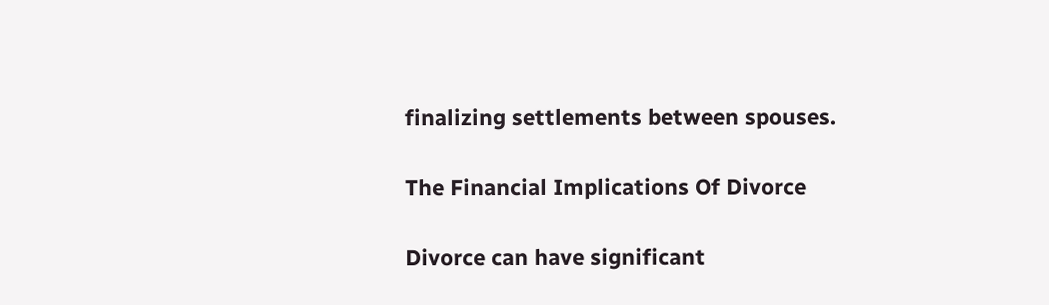finalizing settlements between spouses.

The Financial Implications Of Divorce

Divorce can have significant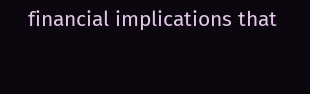financial implications that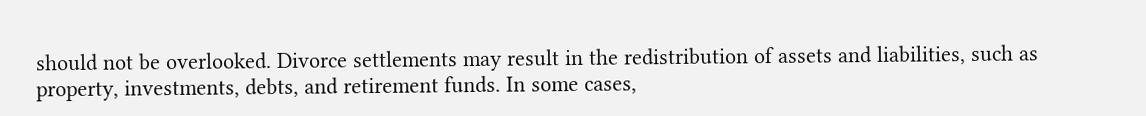should not be overlooked. Divorce settlements may result in the redistribution of assets and liabilities, such as property, investments, debts, and retirement funds. In some cases,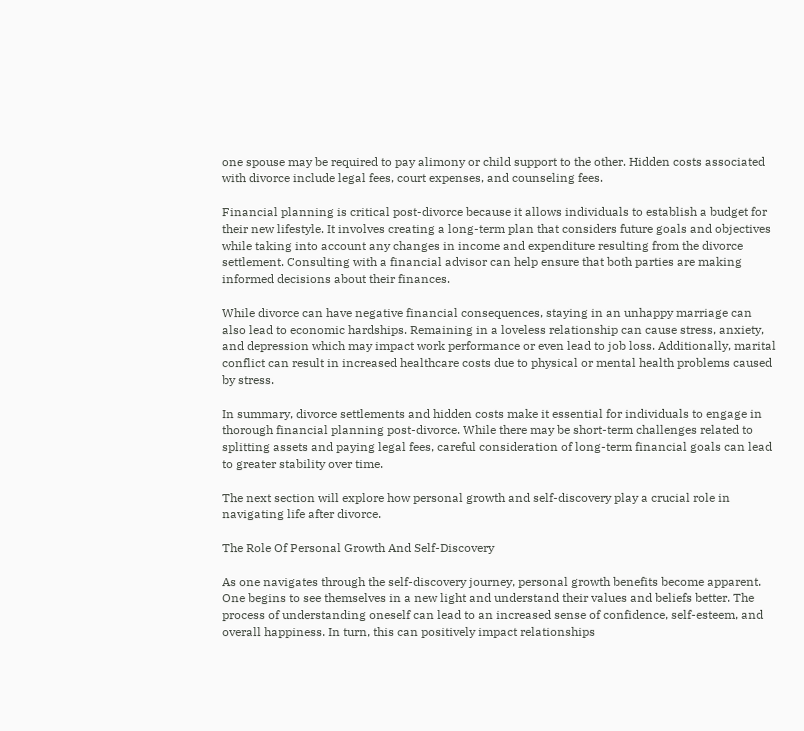one spouse may be required to pay alimony or child support to the other. Hidden costs associated with divorce include legal fees, court expenses, and counseling fees.

Financial planning is critical post-divorce because it allows individuals to establish a budget for their new lifestyle. It involves creating a long-term plan that considers future goals and objectives while taking into account any changes in income and expenditure resulting from the divorce settlement. Consulting with a financial advisor can help ensure that both parties are making informed decisions about their finances.

While divorce can have negative financial consequences, staying in an unhappy marriage can also lead to economic hardships. Remaining in a loveless relationship can cause stress, anxiety, and depression which may impact work performance or even lead to job loss. Additionally, marital conflict can result in increased healthcare costs due to physical or mental health problems caused by stress.

In summary, divorce settlements and hidden costs make it essential for individuals to engage in thorough financial planning post-divorce. While there may be short-term challenges related to splitting assets and paying legal fees, careful consideration of long-term financial goals can lead to greater stability over time.

The next section will explore how personal growth and self-discovery play a crucial role in navigating life after divorce.

The Role Of Personal Growth And Self-Discovery

As one navigates through the self-discovery journey, personal growth benefits become apparent. One begins to see themselves in a new light and understand their values and beliefs better. The process of understanding oneself can lead to an increased sense of confidence, self-esteem, and overall happiness. In turn, this can positively impact relationships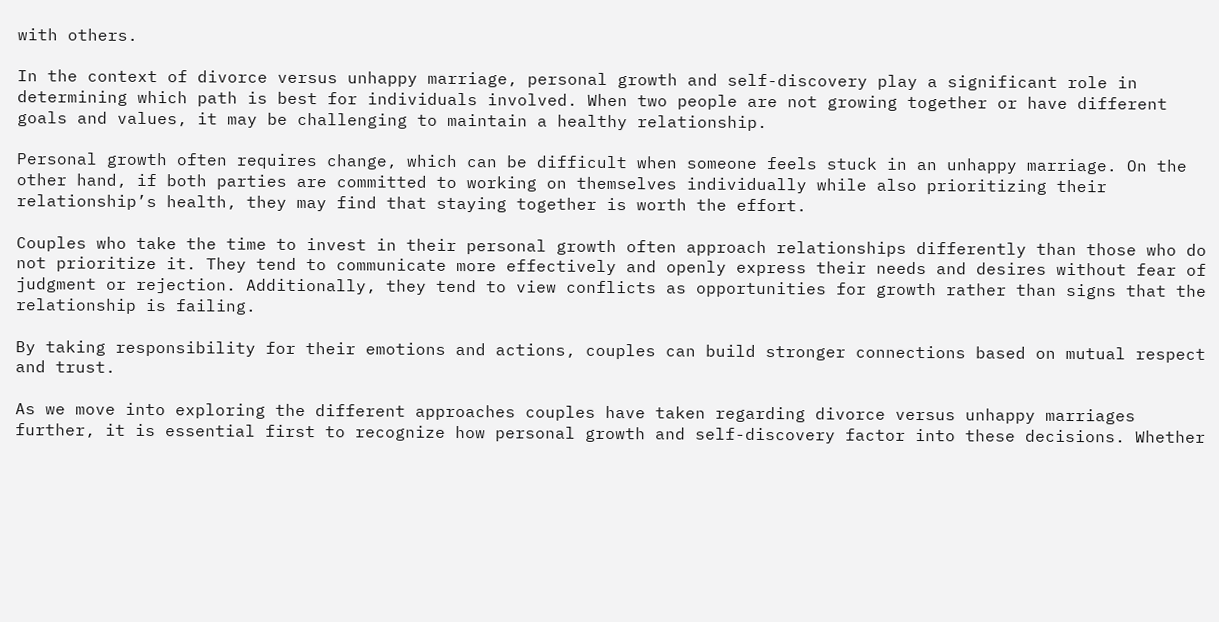with others.

In the context of divorce versus unhappy marriage, personal growth and self-discovery play a significant role in determining which path is best for individuals involved. When two people are not growing together or have different goals and values, it may be challenging to maintain a healthy relationship.

Personal growth often requires change, which can be difficult when someone feels stuck in an unhappy marriage. On the other hand, if both parties are committed to working on themselves individually while also prioritizing their relationship’s health, they may find that staying together is worth the effort.

Couples who take the time to invest in their personal growth often approach relationships differently than those who do not prioritize it. They tend to communicate more effectively and openly express their needs and desires without fear of judgment or rejection. Additionally, they tend to view conflicts as opportunities for growth rather than signs that the relationship is failing.

By taking responsibility for their emotions and actions, couples can build stronger connections based on mutual respect and trust.

As we move into exploring the different approaches couples have taken regarding divorce versus unhappy marriages further, it is essential first to recognize how personal growth and self-discovery factor into these decisions. Whether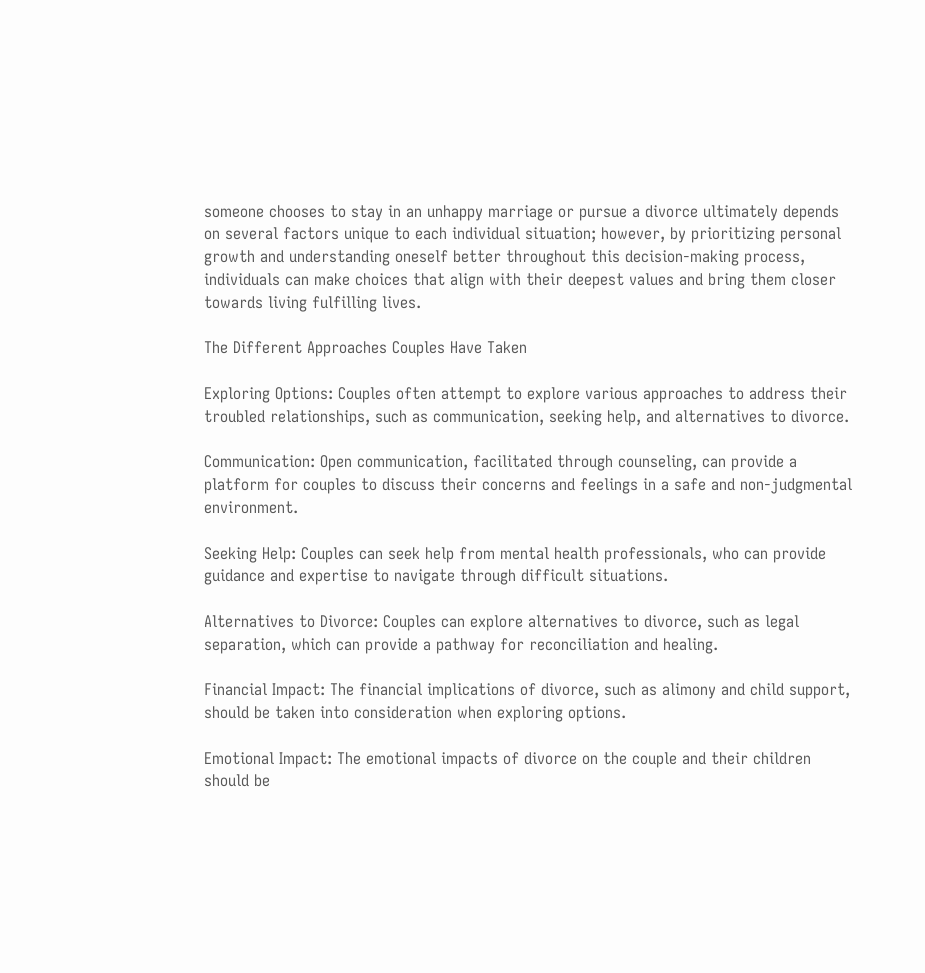someone chooses to stay in an unhappy marriage or pursue a divorce ultimately depends on several factors unique to each individual situation; however, by prioritizing personal growth and understanding oneself better throughout this decision-making process, individuals can make choices that align with their deepest values and bring them closer towards living fulfilling lives.

The Different Approaches Couples Have Taken

Exploring Options: Couples often attempt to explore various approaches to address their troubled relationships, such as communication, seeking help, and alternatives to divorce.

Communication: Open communication, facilitated through counseling, can provide a platform for couples to discuss their concerns and feelings in a safe and non-judgmental environment.

Seeking Help: Couples can seek help from mental health professionals, who can provide guidance and expertise to navigate through difficult situations.

Alternatives to Divorce: Couples can explore alternatives to divorce, such as legal separation, which can provide a pathway for reconciliation and healing.

Financial Impact: The financial implications of divorce, such as alimony and child support, should be taken into consideration when exploring options.

Emotional Impact: The emotional impacts of divorce on the couple and their children should be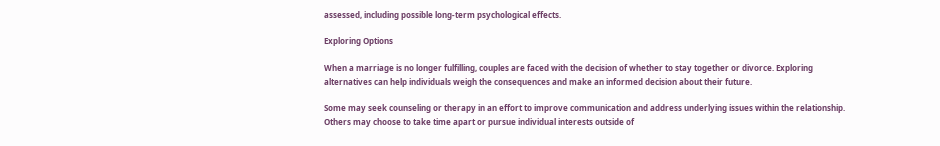assessed, including possible long-term psychological effects.

Exploring Options

When a marriage is no longer fulfilling, couples are faced with the decision of whether to stay together or divorce. Exploring alternatives can help individuals weigh the consequences and make an informed decision about their future.

Some may seek counseling or therapy in an effort to improve communication and address underlying issues within the relationship. Others may choose to take time apart or pursue individual interests outside of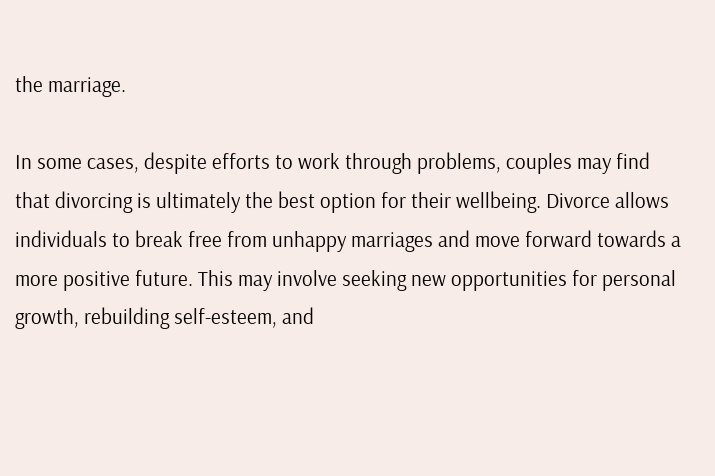the marriage.

In some cases, despite efforts to work through problems, couples may find that divorcing is ultimately the best option for their wellbeing. Divorce allows individuals to break free from unhappy marriages and move forward towards a more positive future. This may involve seeking new opportunities for personal growth, rebuilding self-esteem, and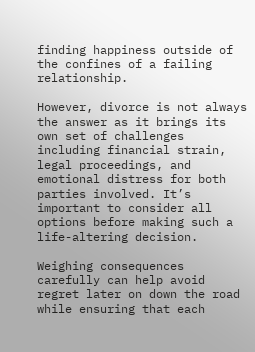finding happiness outside of the confines of a failing relationship.

However, divorce is not always the answer as it brings its own set of challenges including financial strain, legal proceedings, and emotional distress for both parties involved. It’s important to consider all options before making such a life-altering decision.

Weighing consequences carefully can help avoid regret later on down the road while ensuring that each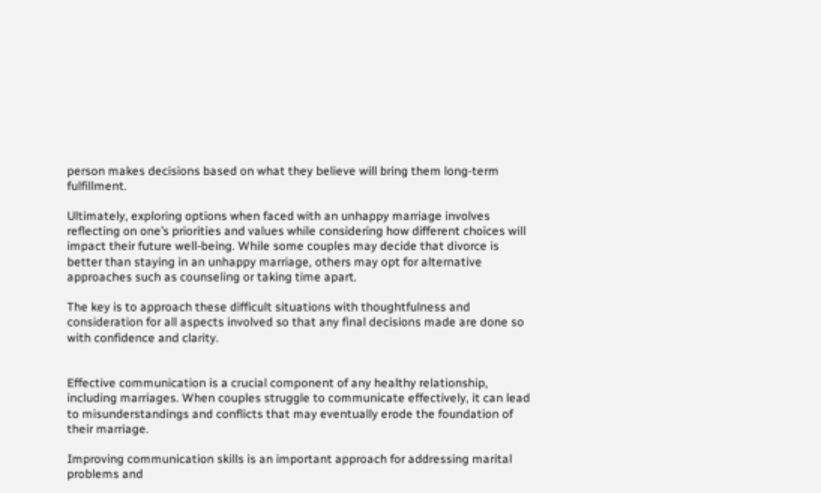person makes decisions based on what they believe will bring them long-term fulfillment.

Ultimately, exploring options when faced with an unhappy marriage involves reflecting on one’s priorities and values while considering how different choices will impact their future well-being. While some couples may decide that divorce is better than staying in an unhappy marriage, others may opt for alternative approaches such as counseling or taking time apart.

The key is to approach these difficult situations with thoughtfulness and consideration for all aspects involved so that any final decisions made are done so with confidence and clarity.


Effective communication is a crucial component of any healthy relationship, including marriages. When couples struggle to communicate effectively, it can lead to misunderstandings and conflicts that may eventually erode the foundation of their marriage.

Improving communication skills is an important approach for addressing marital problems and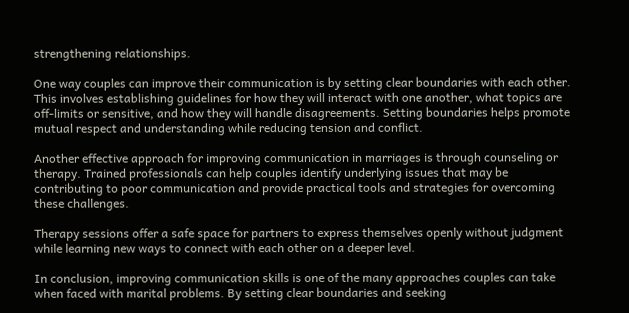strengthening relationships.

One way couples can improve their communication is by setting clear boundaries with each other. This involves establishing guidelines for how they will interact with one another, what topics are off-limits or sensitive, and how they will handle disagreements. Setting boundaries helps promote mutual respect and understanding while reducing tension and conflict.

Another effective approach for improving communication in marriages is through counseling or therapy. Trained professionals can help couples identify underlying issues that may be contributing to poor communication and provide practical tools and strategies for overcoming these challenges.

Therapy sessions offer a safe space for partners to express themselves openly without judgment while learning new ways to connect with each other on a deeper level.

In conclusion, improving communication skills is one of the many approaches couples can take when faced with marital problems. By setting clear boundaries and seeking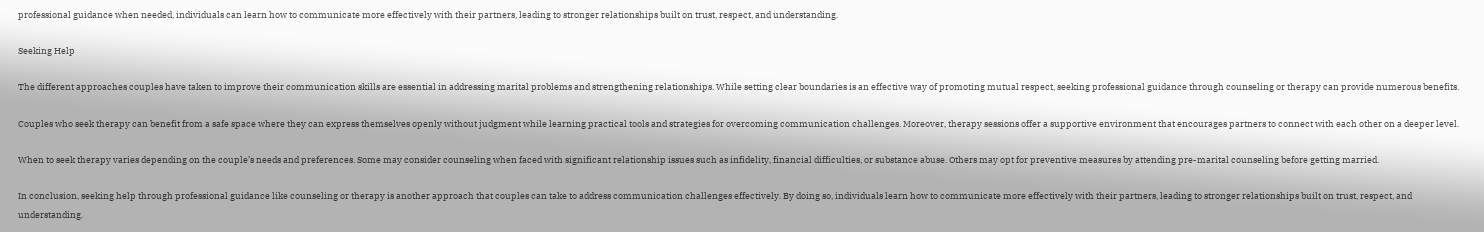professional guidance when needed, individuals can learn how to communicate more effectively with their partners, leading to stronger relationships built on trust, respect, and understanding.

Seeking Help

The different approaches couples have taken to improve their communication skills are essential in addressing marital problems and strengthening relationships. While setting clear boundaries is an effective way of promoting mutual respect, seeking professional guidance through counseling or therapy can provide numerous benefits.

Couples who seek therapy can benefit from a safe space where they can express themselves openly without judgment while learning practical tools and strategies for overcoming communication challenges. Moreover, therapy sessions offer a supportive environment that encourages partners to connect with each other on a deeper level.

When to seek therapy varies depending on the couple’s needs and preferences. Some may consider counseling when faced with significant relationship issues such as infidelity, financial difficulties, or substance abuse. Others may opt for preventive measures by attending pre-marital counseling before getting married.

In conclusion, seeking help through professional guidance like counseling or therapy is another approach that couples can take to address communication challenges effectively. By doing so, individuals learn how to communicate more effectively with their partners, leading to stronger relationships built on trust, respect, and understanding.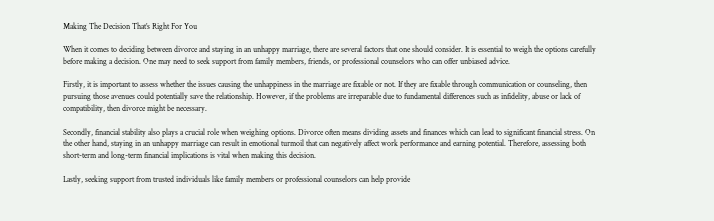Making The Decision That’s Right For You

When it comes to deciding between divorce and staying in an unhappy marriage, there are several factors that one should consider. It is essential to weigh the options carefully before making a decision. One may need to seek support from family members, friends, or professional counselors who can offer unbiased advice.

Firstly, it is important to assess whether the issues causing the unhappiness in the marriage are fixable or not. If they are fixable through communication or counseling, then pursuing those avenues could potentially save the relationship. However, if the problems are irreparable due to fundamental differences such as infidelity, abuse or lack of compatibility, then divorce might be necessary.

Secondly, financial stability also plays a crucial role when weighing options. Divorce often means dividing assets and finances which can lead to significant financial stress. On the other hand, staying in an unhappy marriage can result in emotional turmoil that can negatively affect work performance and earning potential. Therefore, assessing both short-term and long-term financial implications is vital when making this decision.

Lastly, seeking support from trusted individuals like family members or professional counselors can help provide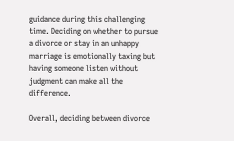guidance during this challenging time. Deciding on whether to pursue a divorce or stay in an unhappy marriage is emotionally taxing but having someone listen without judgment can make all the difference.

Overall, deciding between divorce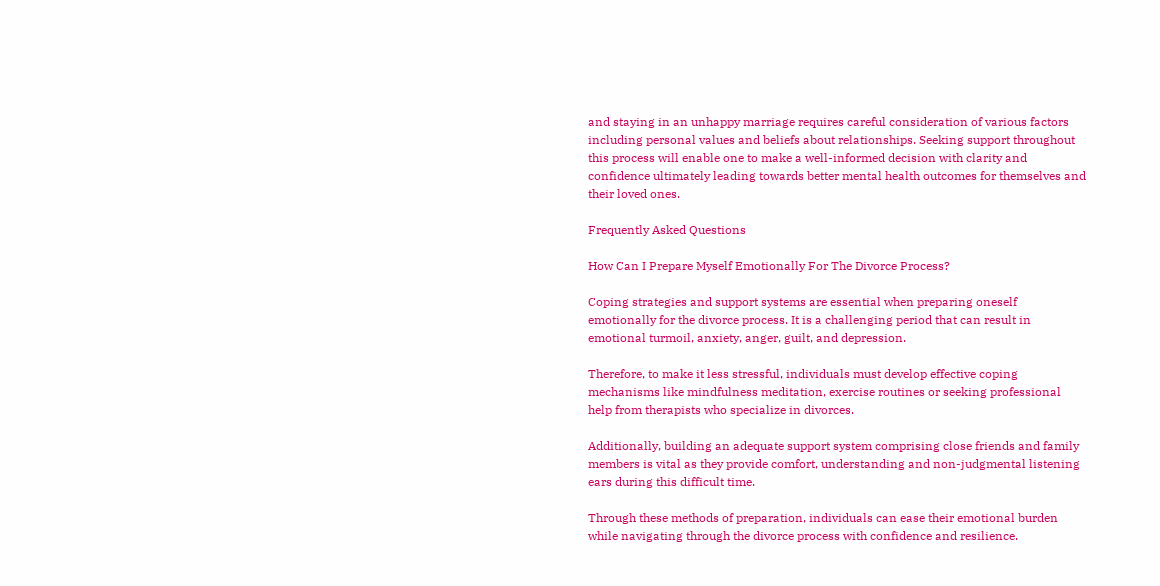and staying in an unhappy marriage requires careful consideration of various factors including personal values and beliefs about relationships. Seeking support throughout this process will enable one to make a well-informed decision with clarity and confidence ultimately leading towards better mental health outcomes for themselves and their loved ones.

Frequently Asked Questions

How Can I Prepare Myself Emotionally For The Divorce Process?

Coping strategies and support systems are essential when preparing oneself emotionally for the divorce process. It is a challenging period that can result in emotional turmoil, anxiety, anger, guilt, and depression.

Therefore, to make it less stressful, individuals must develop effective coping mechanisms like mindfulness meditation, exercise routines or seeking professional help from therapists who specialize in divorces.

Additionally, building an adequate support system comprising close friends and family members is vital as they provide comfort, understanding and non-judgmental listening ears during this difficult time.

Through these methods of preparation, individuals can ease their emotional burden while navigating through the divorce process with confidence and resilience.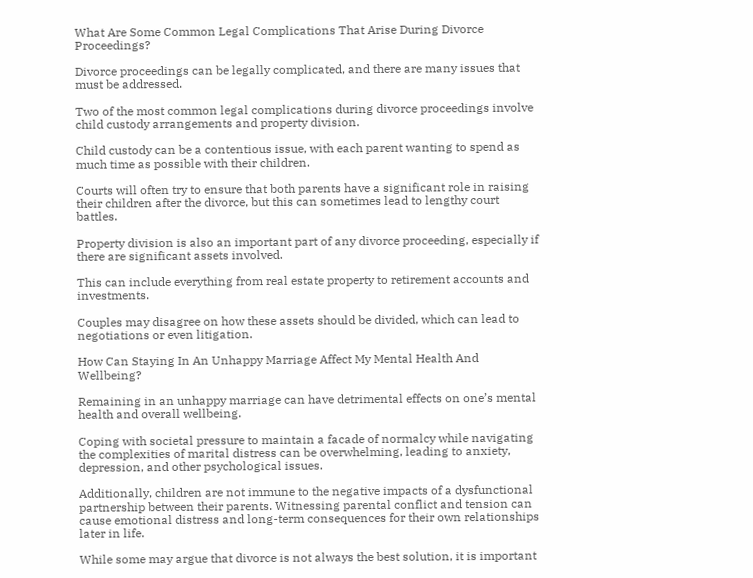What Are Some Common Legal Complications That Arise During Divorce Proceedings?

Divorce proceedings can be legally complicated, and there are many issues that must be addressed.

Two of the most common legal complications during divorce proceedings involve child custody arrangements and property division.

Child custody can be a contentious issue, with each parent wanting to spend as much time as possible with their children.

Courts will often try to ensure that both parents have a significant role in raising their children after the divorce, but this can sometimes lead to lengthy court battles.

Property division is also an important part of any divorce proceeding, especially if there are significant assets involved.

This can include everything from real estate property to retirement accounts and investments.

Couples may disagree on how these assets should be divided, which can lead to negotiations or even litigation.

How Can Staying In An Unhappy Marriage Affect My Mental Health And Wellbeing?

Remaining in an unhappy marriage can have detrimental effects on one’s mental health and overall wellbeing.

Coping with societal pressure to maintain a facade of normalcy while navigating the complexities of marital distress can be overwhelming, leading to anxiety, depression, and other psychological issues.

Additionally, children are not immune to the negative impacts of a dysfunctional partnership between their parents. Witnessing parental conflict and tension can cause emotional distress and long-term consequences for their own relationships later in life.

While some may argue that divorce is not always the best solution, it is important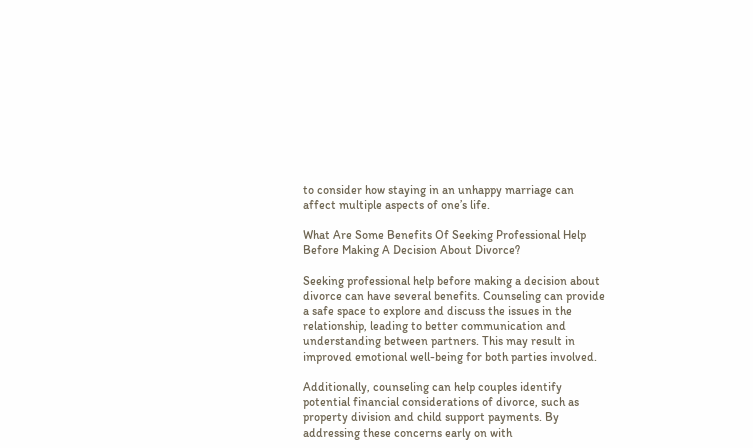to consider how staying in an unhappy marriage can affect multiple aspects of one’s life.

What Are Some Benefits Of Seeking Professional Help Before Making A Decision About Divorce?

Seeking professional help before making a decision about divorce can have several benefits. Counseling can provide a safe space to explore and discuss the issues in the relationship, leading to better communication and understanding between partners. This may result in improved emotional well-being for both parties involved.

Additionally, counseling can help couples identify potential financial considerations of divorce, such as property division and child support payments. By addressing these concerns early on with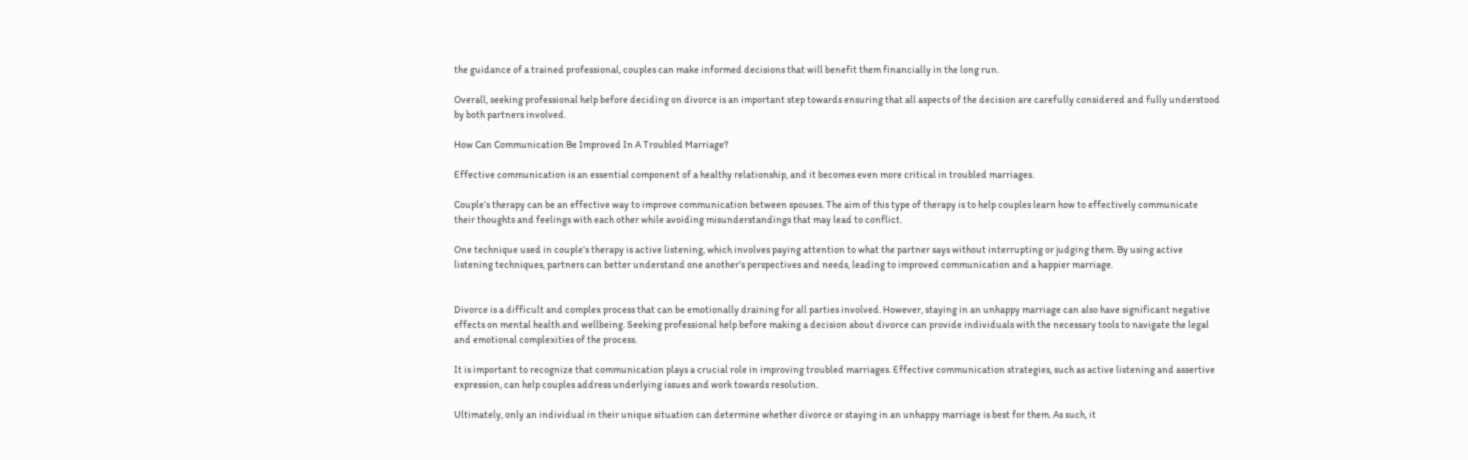the guidance of a trained professional, couples can make informed decisions that will benefit them financially in the long run.

Overall, seeking professional help before deciding on divorce is an important step towards ensuring that all aspects of the decision are carefully considered and fully understood by both partners involved.

How Can Communication Be Improved In A Troubled Marriage?

Effective communication is an essential component of a healthy relationship, and it becomes even more critical in troubled marriages.

Couple’s therapy can be an effective way to improve communication between spouses. The aim of this type of therapy is to help couples learn how to effectively communicate their thoughts and feelings with each other while avoiding misunderstandings that may lead to conflict.

One technique used in couple’s therapy is active listening, which involves paying attention to what the partner says without interrupting or judging them. By using active listening techniques, partners can better understand one another’s perspectives and needs, leading to improved communication and a happier marriage.


Divorce is a difficult and complex process that can be emotionally draining for all parties involved. However, staying in an unhappy marriage can also have significant negative effects on mental health and wellbeing. Seeking professional help before making a decision about divorce can provide individuals with the necessary tools to navigate the legal and emotional complexities of the process.

It is important to recognize that communication plays a crucial role in improving troubled marriages. Effective communication strategies, such as active listening and assertive expression, can help couples address underlying issues and work towards resolution.

Ultimately, only an individual in their unique situation can determine whether divorce or staying in an unhappy marriage is best for them. As such, it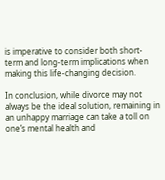is imperative to consider both short-term and long-term implications when making this life-changing decision.

In conclusion, while divorce may not always be the ideal solution, remaining in an unhappy marriage can take a toll on one’s mental health and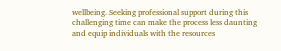wellbeing. Seeking professional support during this challenging time can make the process less daunting and equip individuals with the resources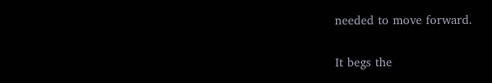needed to move forward.

It begs the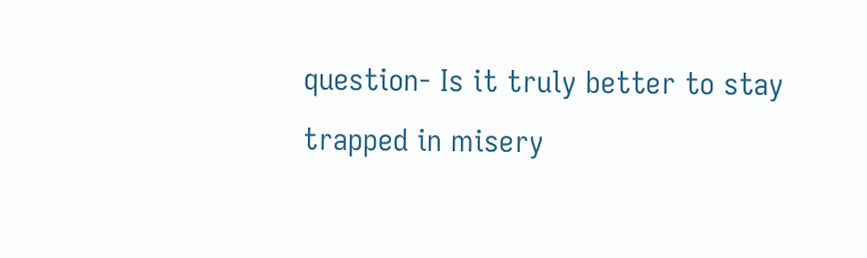question- Is it truly better to stay trapped in misery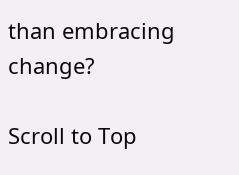than embracing change?

Scroll to Top